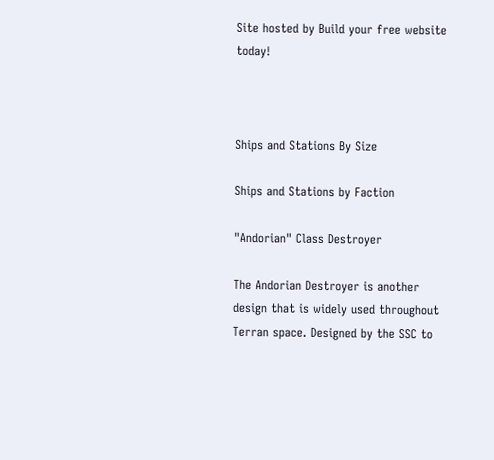Site hosted by Build your free website today!



Ships and Stations By Size

Ships and Stations by Faction

"Andorian" Class Destroyer

The Andorian Destroyer is another design that is widely used throughout Terran space. Designed by the SSC to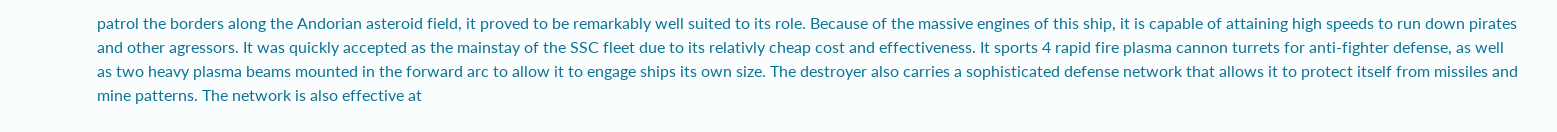patrol the borders along the Andorian asteroid field, it proved to be remarkably well suited to its role. Because of the massive engines of this ship, it is capable of attaining high speeds to run down pirates and other agressors. It was quickly accepted as the mainstay of the SSC fleet due to its relativly cheap cost and effectiveness. It sports 4 rapid fire plasma cannon turrets for anti-fighter defense, as well as two heavy plasma beams mounted in the forward arc to allow it to engage ships its own size. The destroyer also carries a sophisticated defense network that allows it to protect itself from missiles and mine patterns. The network is also effective at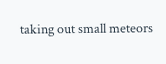taking out small meteors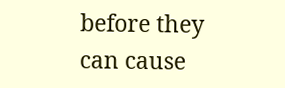before they can cause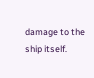damage to the ship itself.